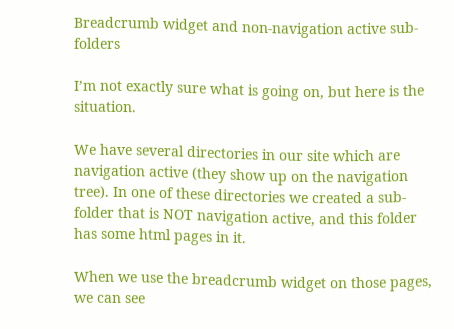Breadcrumb widget and non-navigation active sub-folders

I’m not exactly sure what is going on, but here is the situation.

We have several directories in our site which are navigation active (they show up on the navigation tree). In one of these directories we created a sub-folder that is NOT navigation active, and this folder has some html pages in it.

When we use the breadcrumb widget on those pages, we can see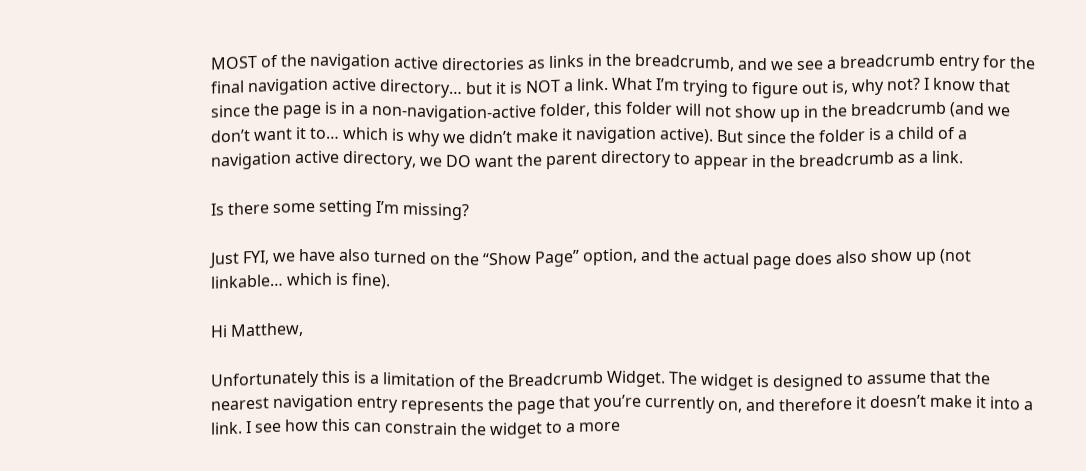MOST of the navigation active directories as links in the breadcrumb, and we see a breadcrumb entry for the final navigation active directory… but it is NOT a link. What I’m trying to figure out is, why not? I know that since the page is in a non-navigation-active folder, this folder will not show up in the breadcrumb (and we don’t want it to… which is why we didn’t make it navigation active). But since the folder is a child of a navigation active directory, we DO want the parent directory to appear in the breadcrumb as a link.

Is there some setting I’m missing?

Just FYI, we have also turned on the “Show Page” option, and the actual page does also show up (not linkable… which is fine).

Hi Matthew,

Unfortunately this is a limitation of the Breadcrumb Widget. The widget is designed to assume that the nearest navigation entry represents the page that you’re currently on, and therefore it doesn’t make it into a link. I see how this can constrain the widget to a more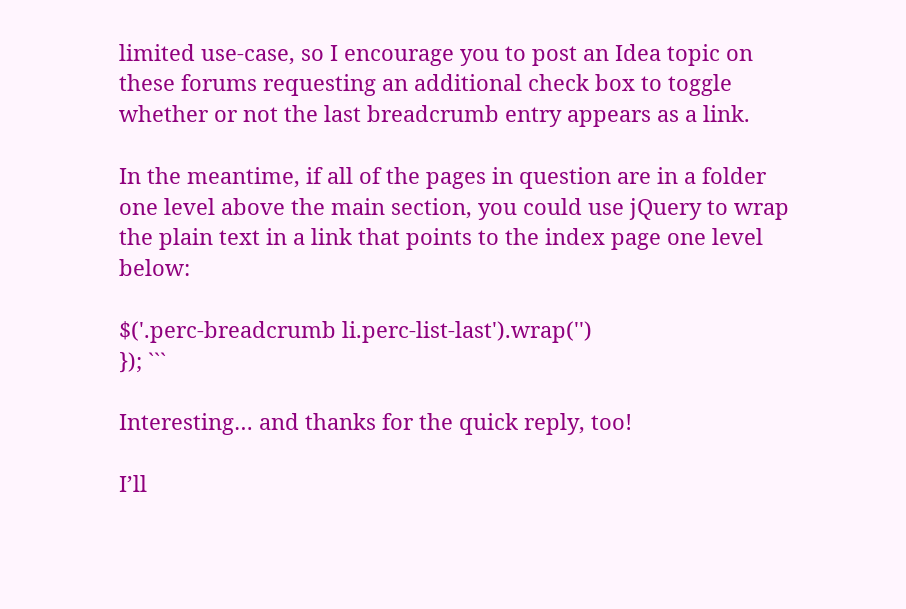limited use-case, so I encourage you to post an Idea topic on these forums requesting an additional check box to toggle whether or not the last breadcrumb entry appears as a link.

In the meantime, if all of the pages in question are in a folder one level above the main section, you could use jQuery to wrap the plain text in a link that points to the index page one level below:

$('.perc-breadcrumb li.perc-list-last').wrap('')
}); ```

Interesting… and thanks for the quick reply, too!

I’ll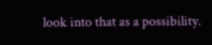look into that as a possibility.